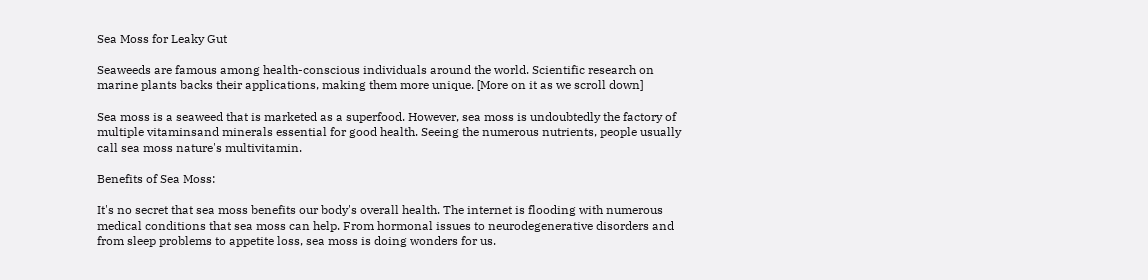Sea Moss for Leaky Gut

Seaweeds are famous among health-conscious individuals around the world. Scientific research on marine plants backs their applications, making them more unique. [More on it as we scroll down]

Sea moss is a seaweed that is marketed as a superfood. However, sea moss is undoubtedly the factory of multiple vitaminsand minerals essential for good health. Seeing the numerous nutrients, people usually call sea moss nature's multivitamin.

Benefits of Sea Moss:

It's no secret that sea moss benefits our body's overall health. The internet is flooding with numerous medical conditions that sea moss can help. From hormonal issues to neurodegenerative disorders and from sleep problems to appetite loss, sea moss is doing wonders for us.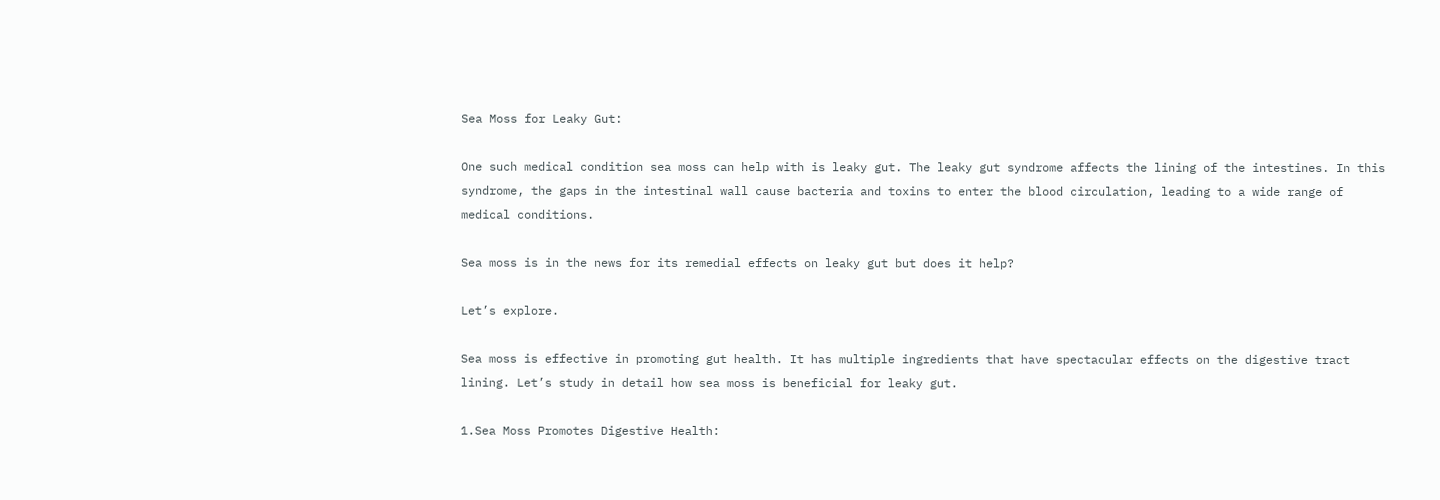Sea Moss for Leaky Gut:

One such medical condition sea moss can help with is leaky gut. The leaky gut syndrome affects the lining of the intestines. In this syndrome, the gaps in the intestinal wall cause bacteria and toxins to enter the blood circulation, leading to a wide range of medical conditions.

Sea moss is in the news for its remedial effects on leaky gut but does it help?

Let’s explore.

Sea moss is effective in promoting gut health. It has multiple ingredients that have spectacular effects on the digestive tract lining. Let’s study in detail how sea moss is beneficial for leaky gut.

1.Sea Moss Promotes Digestive Health: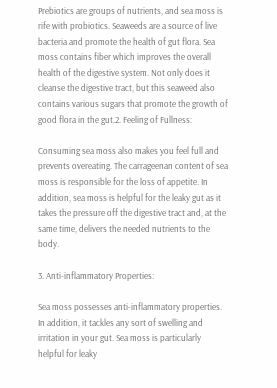Prebiotics are groups of nutrients, and sea moss is rife with probiotics. Seaweeds are a source of live bacteria and promote the health of gut flora. Sea moss contains fiber which improves the overall health of the digestive system. Not only does it cleanse the digestive tract, but this seaweed also contains various sugars that promote the growth of good flora in the gut.2. Feeling of Fullness:

Consuming sea moss also makes you feel full and prevents overeating. The carrageenan content of sea moss is responsible for the loss of appetite. In addition, sea moss is helpful for the leaky gut as it takes the pressure off the digestive tract and, at the same time, delivers the needed nutrients to the body.

3. Anti-inflammatory Properties:

Sea moss possesses anti-inflammatory properties. In addition, it tackles any sort of swelling and irritation in your gut. Sea moss is particularly helpful for leaky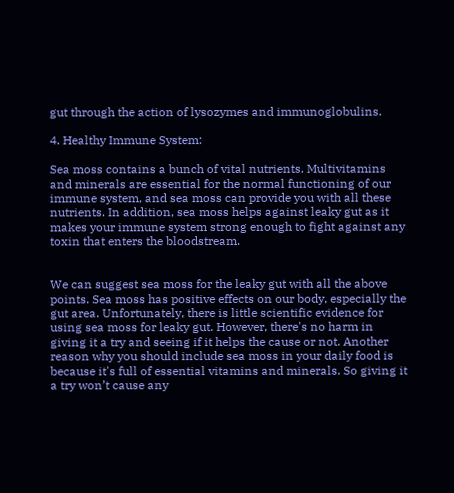gut through the action of lysozymes and immunoglobulins.

4. Healthy Immune System:

Sea moss contains a bunch of vital nutrients. Multivitamins and minerals are essential for the normal functioning of our immune system, and sea moss can provide you with all these nutrients. In addition, sea moss helps against leaky gut as it makes your immune system strong enough to fight against any toxin that enters the bloodstream.


We can suggest sea moss for the leaky gut with all the above points. Sea moss has positive effects on our body, especially the gut area. Unfortunately, there is little scientific evidence for using sea moss for leaky gut. However, there's no harm in giving it a try and seeing if it helps the cause or not. Another reason why you should include sea moss in your daily food is because it's full of essential vitamins and minerals. So giving it a try won’t cause any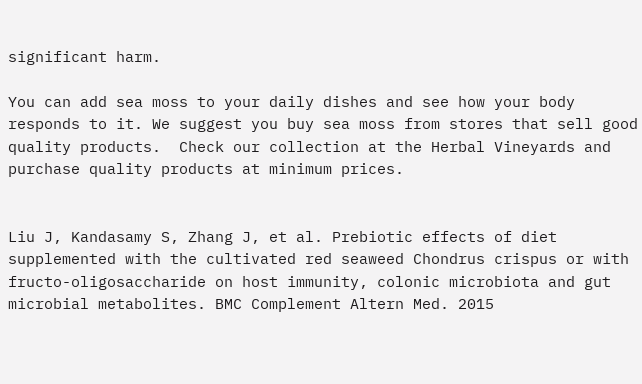significant harm.

You can add sea moss to your daily dishes and see how your body responds to it. We suggest you buy sea moss from stores that sell good quality products.  Check our collection at the Herbal Vineyards and purchase quality products at minimum prices.


Liu J, Kandasamy S, Zhang J, et al. Prebiotic effects of diet supplemented with the cultivated red seaweed Chondrus crispus or with fructo-oligosaccharide on host immunity, colonic microbiota and gut microbial metabolites. BMC Complement Altern Med. 2015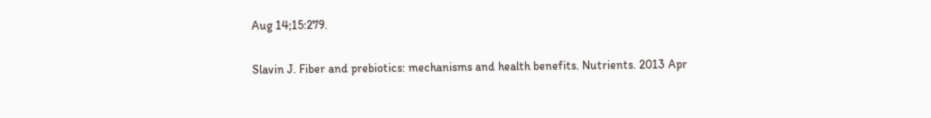Aug 14;15:279.

Slavin J. Fiber and prebiotics: mechanisms and health benefits. Nutrients. 2013 Apr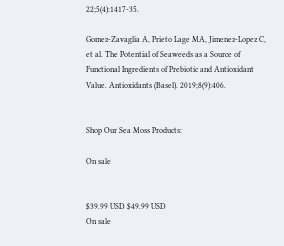22;5(4):1417-35.

Gomez-Zavaglia A, Prieto Lage MA, Jimenez-Lopez C, et al. The Potential of Seaweeds as a Source of Functional Ingredients of Prebiotic and Antioxidant Value. Antioxidants (Basel). 2019;8(9):406.


Shop Our Sea Moss Products:

On sale


$39.99 USD $49.99 USD
On sale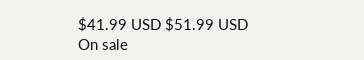$41.99 USD $51.99 USD
On sale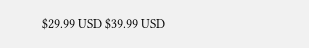$29.99 USD $39.99 USD